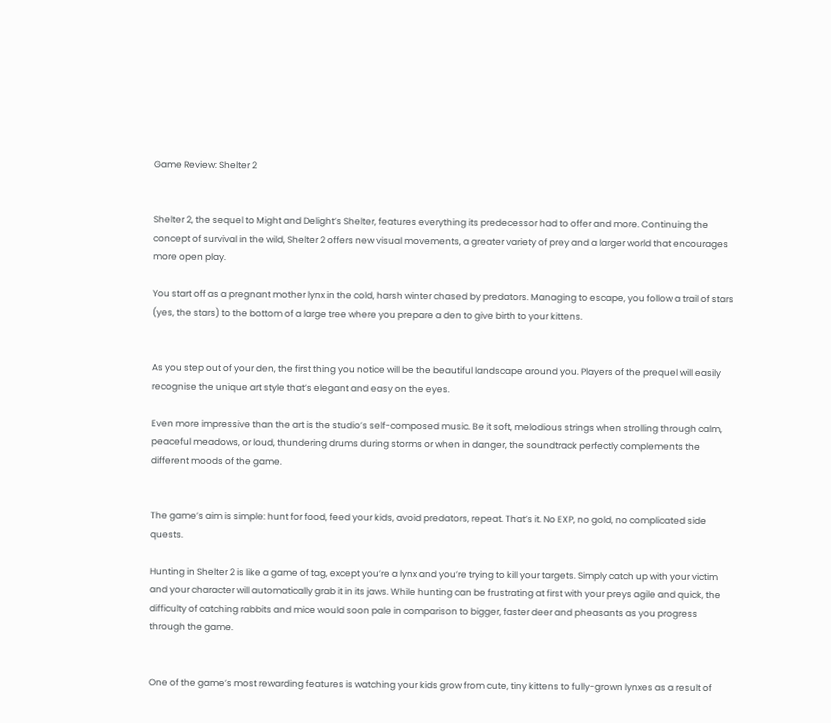Game Review: Shelter 2


Shelter 2, the sequel to Might and Delight’s Shelter, features everything its predecessor had to offer and more. Continuing the concept of survival in the wild, Shelter 2 offers new visual movements, a greater variety of prey and a larger world that encourages more open play.

You start off as a pregnant mother lynx in the cold, harsh winter chased by predators. Managing to escape, you follow a trail of stars (yes, the stars) to the bottom of a large tree where you prepare a den to give birth to your kittens.


As you step out of your den, the first thing you notice will be the beautiful landscape around you. Players of the prequel will easily recognise the unique art style that’s elegant and easy on the eyes.

Even more impressive than the art is the studio’s self-composed music. Be it soft, melodious strings when strolling through calm, peaceful meadows, or loud, thundering drums during storms or when in danger, the soundtrack perfectly complements the different moods of the game.


The game’s aim is simple: hunt for food, feed your kids, avoid predators, repeat. That’s it. No EXP, no gold, no complicated side quests.

Hunting in Shelter 2 is like a game of tag, except you’re a lynx and you’re trying to kill your targets. Simply catch up with your victim and your character will automatically grab it in its jaws. While hunting can be frustrating at first with your preys agile and quick, the difficulty of catching rabbits and mice would soon pale in comparison to bigger, faster deer and pheasants as you progress through the game.


One of the game’s most rewarding features is watching your kids grow from cute, tiny kittens to fully-grown lynxes as a result of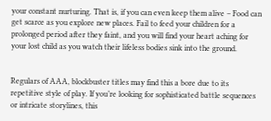your constant nurturing. That is, if you can even keep them alive – Food can get scarce as you explore new places. Fail to feed your children for a prolonged period after they faint, and you will find your heart aching for your lost child as you watch their lifeless bodies sink into the ground.


Regulars of AAA, blockbuster titles may find this a bore due to its repetitive style of play. If you’re looking for sophisticated battle sequences or intricate storylines, this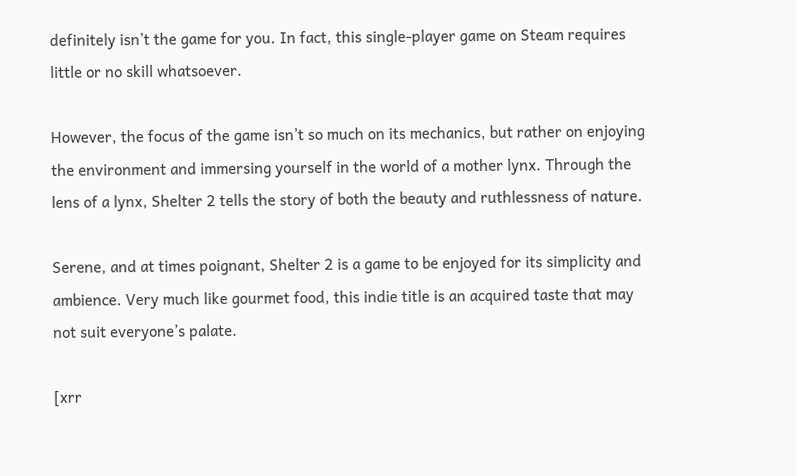definitely isn’t the game for you. In fact, this single-player game on Steam requires little or no skill whatsoever.

However, the focus of the game isn’t so much on its mechanics, but rather on enjoying the environment and immersing yourself in the world of a mother lynx. Through the lens of a lynx, Shelter 2 tells the story of both the beauty and ruthlessness of nature.

Serene, and at times poignant, Shelter 2 is a game to be enjoyed for its simplicity and ambience. Very much like gourmet food, this indie title is an acquired taste that may not suit everyone’s palate.

[xrr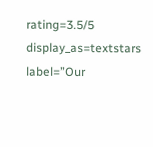rating=3.5/5 display_as=textstars label=”Our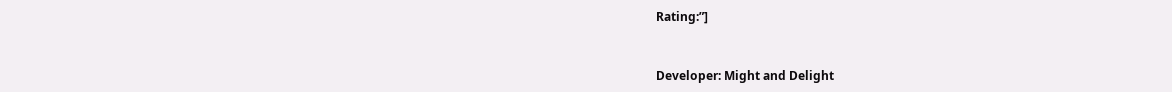Rating:”]


Developer: Might and Delight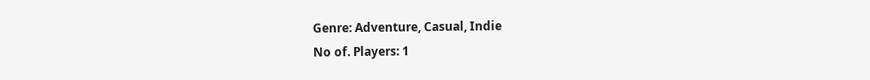Genre: Adventure, Casual, Indie
No of. Players: 1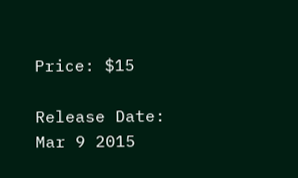Price: $15

Release Date: Mar 9 2015